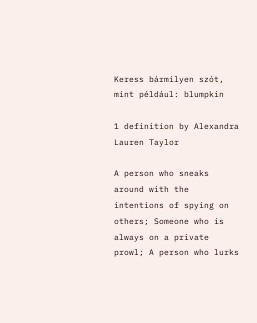Keress bármilyen szót, mint például: blumpkin

1 definition by Alexandra Lauren Taylor

A person who sneaks around with the intentions of spying on others; Someone who is always on a private prowl; A person who lurks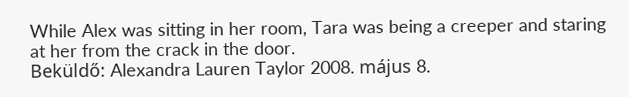While Alex was sitting in her room, Tara was being a creeper and staring at her from the crack in the door.
Beküldő: Alexandra Lauren Taylor 2008. május 8.